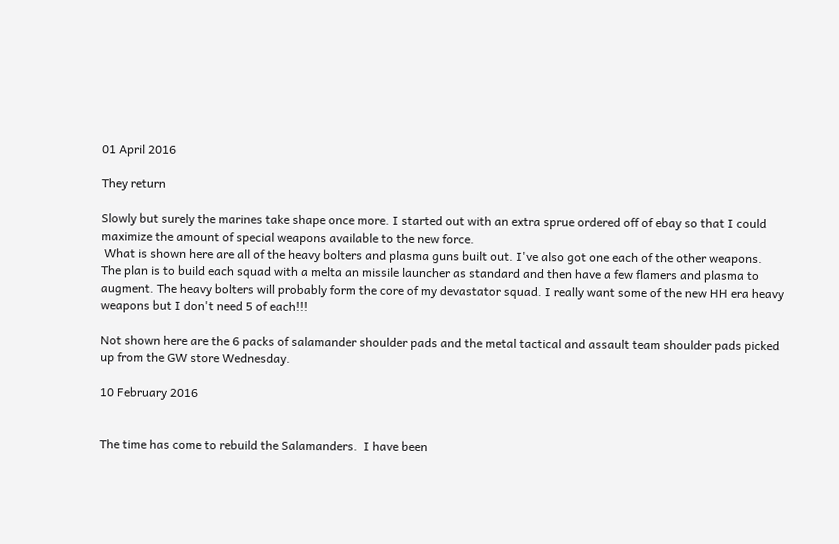01 April 2016

They return

Slowly but surely the marines take shape once more. I started out with an extra sprue ordered off of ebay so that I could maximize the amount of special weapons available to the new force.
 What is shown here are all of the heavy bolters and plasma guns built out. I've also got one each of the other weapons. The plan is to build each squad with a melta an missile launcher as standard and then have a few flamers and plasma to augment. The heavy bolters will probably form the core of my devastator squad. I really want some of the new HH era heavy weapons but I don't need 5 of each!!!

Not shown here are the 6 packs of salamander shoulder pads and the metal tactical and assault team shoulder pads picked up from the GW store Wednesday.

10 February 2016


The time has come to rebuild the Salamanders.  I have been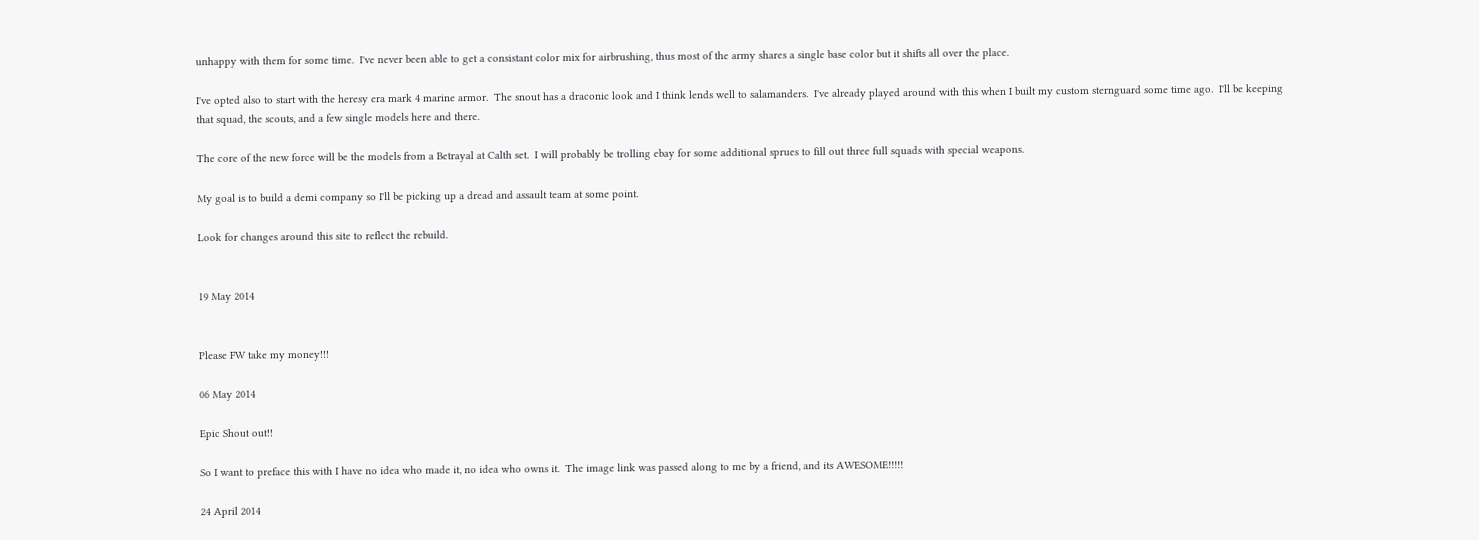unhappy with them for some time.  I've never been able to get a consistant color mix for airbrushing, thus most of the army shares a single base color but it shifts all over the place.

I've opted also to start with the heresy era mark 4 marine armor.  The snout has a draconic look and I think lends well to salamanders.  I've already played around with this when I built my custom sternguard some time ago.  I'll be keeping that squad, the scouts, and a few single models here and there.

The core of the new force will be the models from a Betrayal at Calth set.  I will probably be trolling ebay for some additional sprues to fill out three full squads with special weapons.

My goal is to build a demi company so I'll be picking up a dread and assault team at some point.

Look for changes around this site to reflect the rebuild.


19 May 2014


Please FW take my money!!!

06 May 2014

Epic Shout out!!

So I want to preface this with I have no idea who made it, no idea who owns it.  The image link was passed along to me by a friend, and its AWESOME!!!!!

24 April 2014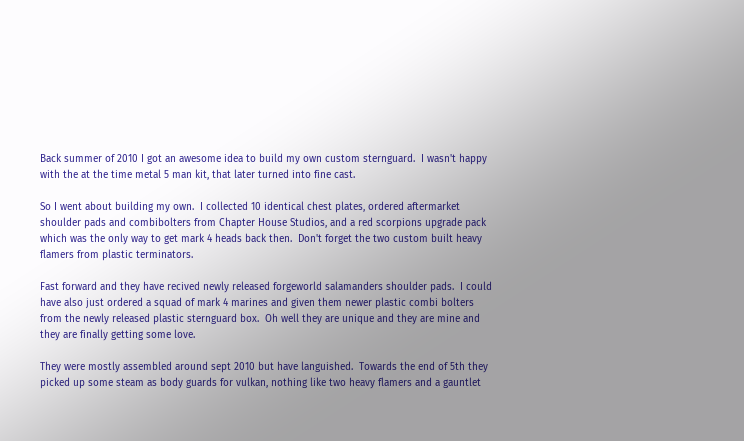Back summer of 2010 I got an awesome idea to build my own custom sternguard.  I wasn't happy with the at the time metal 5 man kit, that later turned into fine cast.

So I went about building my own.  I collected 10 identical chest plates, ordered aftermarket shoulder pads and combibolters from Chapter House Studios, and a red scorpions upgrade pack which was the only way to get mark 4 heads back then.  Don't forget the two custom built heavy flamers from plastic terminators.

Fast forward and they have recived newly released forgeworld salamanders shoulder pads.  I could have also just ordered a squad of mark 4 marines and given them newer plastic combi bolters from the newly released plastic sternguard box.  Oh well they are unique and they are mine and they are finally getting some love.

They were mostly assembled around sept 2010 but have languished.  Towards the end of 5th they picked up some steam as body guards for vulkan, nothing like two heavy flamers and a gauntlet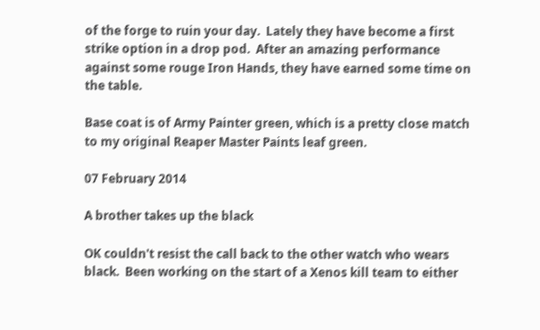of the forge to ruin your day.  Lately they have become a first strike option in a drop pod.  After an amazing performance against some rouge Iron Hands, they have earned some time on the table.

Base coat is of Army Painter green, which is a pretty close match to my original Reaper Master Paints leaf green.

07 February 2014

A brother takes up the black

OK couldn't resist the call back to the other watch who wears black.  Been working on the start of a Xenos kill team to either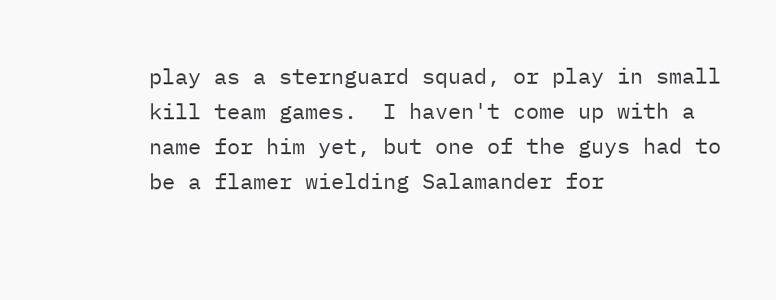play as a sternguard squad, or play in small kill team games.  I haven't come up with a name for him yet, but one of the guys had to be a flamer wielding Salamander for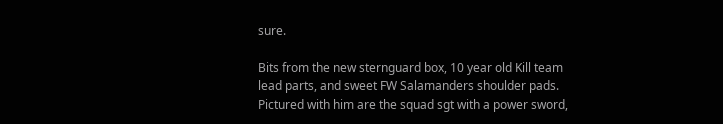sure.

Bits from the new sternguard box, 10 year old Kill team lead parts, and sweet FW Salamanders shoulder pads.  Pictured with him are the squad sgt with a power sword,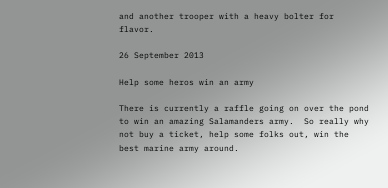and another trooper with a heavy bolter for flavor.

26 September 2013

Help some heros win an army

There is currently a raffle going on over the pond to win an amazing Salamanders army.  So really why not buy a ticket, help some folks out, win the best marine army around.